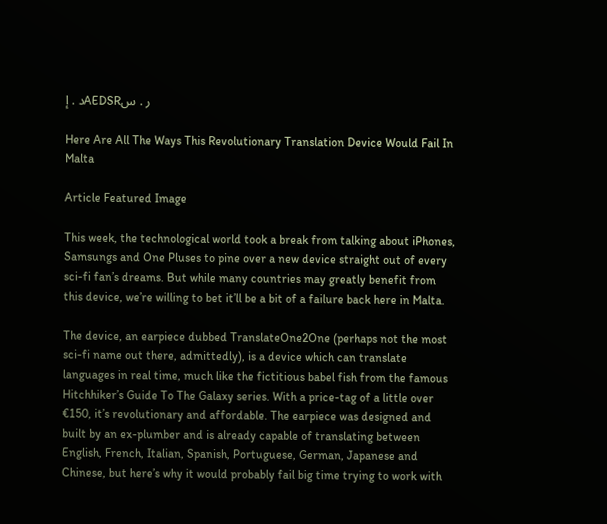د . إAEDSRر . س

Here Are All The Ways This Revolutionary Translation Device Would Fail In Malta

Article Featured Image

This week, the technological world took a break from talking about iPhones, Samsungs and One Pluses to pine over a new device straight out of every sci-fi fan’s dreams. But while many countries may greatly benefit from this device, we’re willing to bet it’ll be a bit of a failure back here in Malta.

The device, an earpiece dubbed TranslateOne2One (perhaps not the most sci-fi name out there, admittedly), is a device which can translate languages in real time, much like the fictitious babel fish from the famous Hitchhiker’s Guide To The Galaxy series. With a price-tag of a little over €150, it’s revolutionary and affordable. The earpiece was designed and built by an ex-plumber and is already capable of translating between English, French, Italian, Spanish, Portuguese, German, Japanese and Chinese, but here’s why it would probably fail big time trying to work with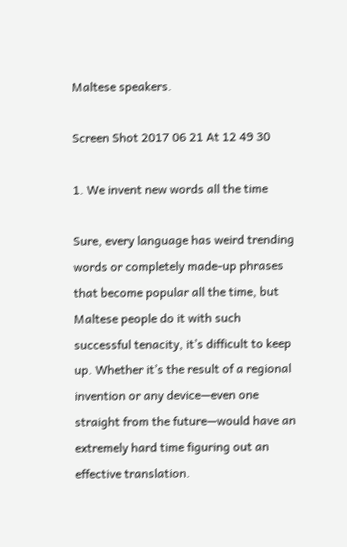Maltese speakers.

Screen Shot 2017 06 21 At 12 49 30

1. We invent new words all the time

Sure, every language has weird trending words or completely made-up phrases that become popular all the time, but Maltese people do it with such successful tenacity, it’s difficult to keep up. Whether it’s the result of a regional invention or any device—even one straight from the future—would have an extremely hard time figuring out an effective translation.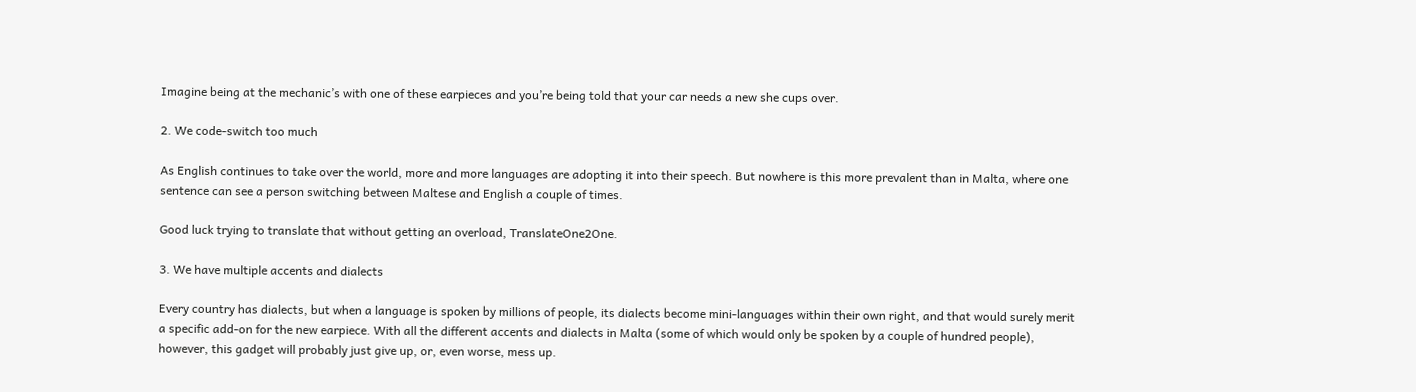Imagine being at the mechanic’s with one of these earpieces and you’re being told that your car needs a new she cups over.

2. We code-switch too much

As English continues to take over the world, more and more languages are adopting it into their speech. But nowhere is this more prevalent than in Malta, where one sentence can see a person switching between Maltese and English a couple of times.

Good luck trying to translate that without getting an overload, TranslateOne2One.

3. We have multiple accents and dialects

Every country has dialects, but when a language is spoken by millions of people, its dialects become mini-languages within their own right, and that would surely merit a specific add-on for the new earpiece. With all the different accents and dialects in Malta (some of which would only be spoken by a couple of hundred people), however, this gadget will probably just give up, or, even worse, mess up.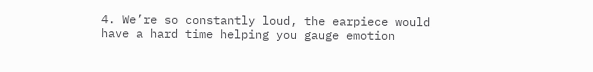4. We’re so constantly loud, the earpiece would have a hard time helping you gauge emotion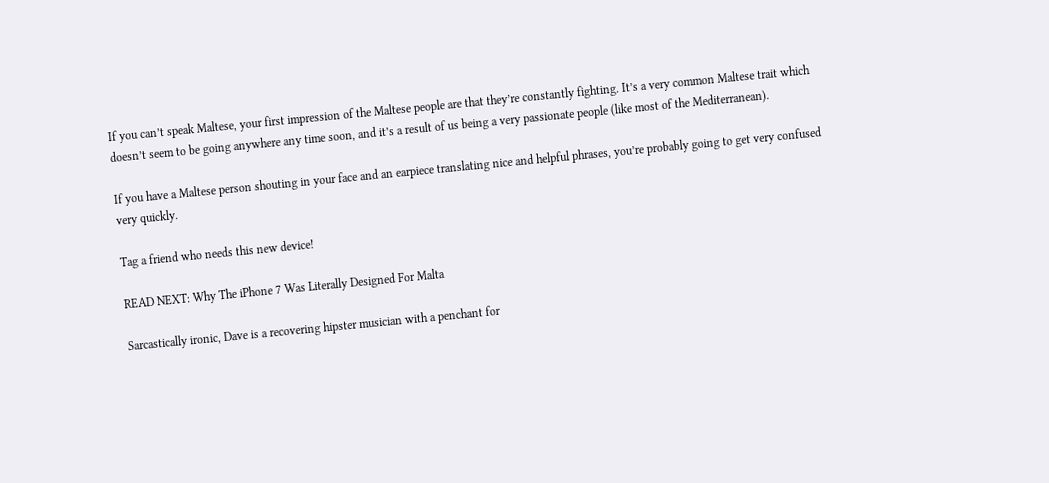If you can’t speak Maltese, your first impression of the Maltese people are that they’re constantly fighting. It’s a very common Maltese trait which doesn’t seem to be going anywhere any time soon, and it’s a result of us being a very passionate people (like most of the Mediterranean).

If you have a Maltese person shouting in your face and an earpiece translating nice and helpful phrases, you’re probably going to get very confused very quickly.

Tag a friend who needs this new device!

READ NEXT: Why The iPhone 7 Was Literally Designed For Malta

Sarcastically ironic, Dave is a recovering hipster musician with a penchant for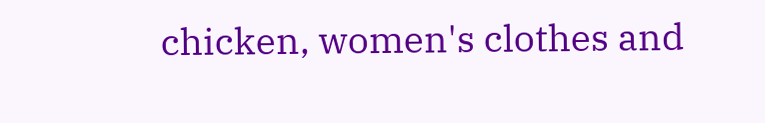chicken, women's clothes and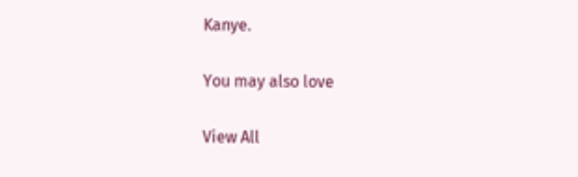Kanye.

You may also love

View All